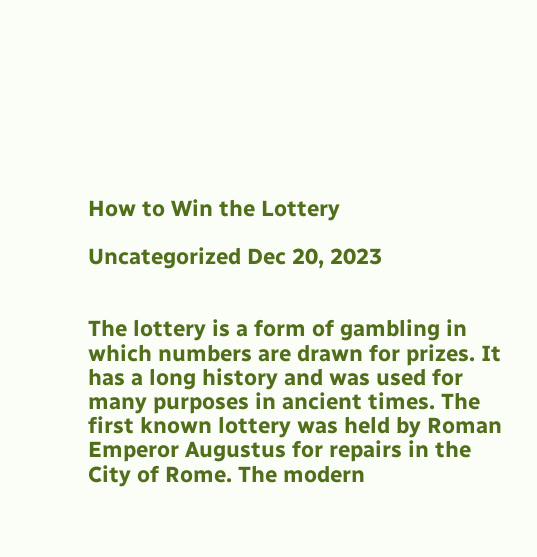How to Win the Lottery

Uncategorized Dec 20, 2023


The lottery is a form of gambling in which numbers are drawn for prizes. It has a long history and was used for many purposes in ancient times. The first known lottery was held by Roman Emperor Augustus for repairs in the City of Rome. The modern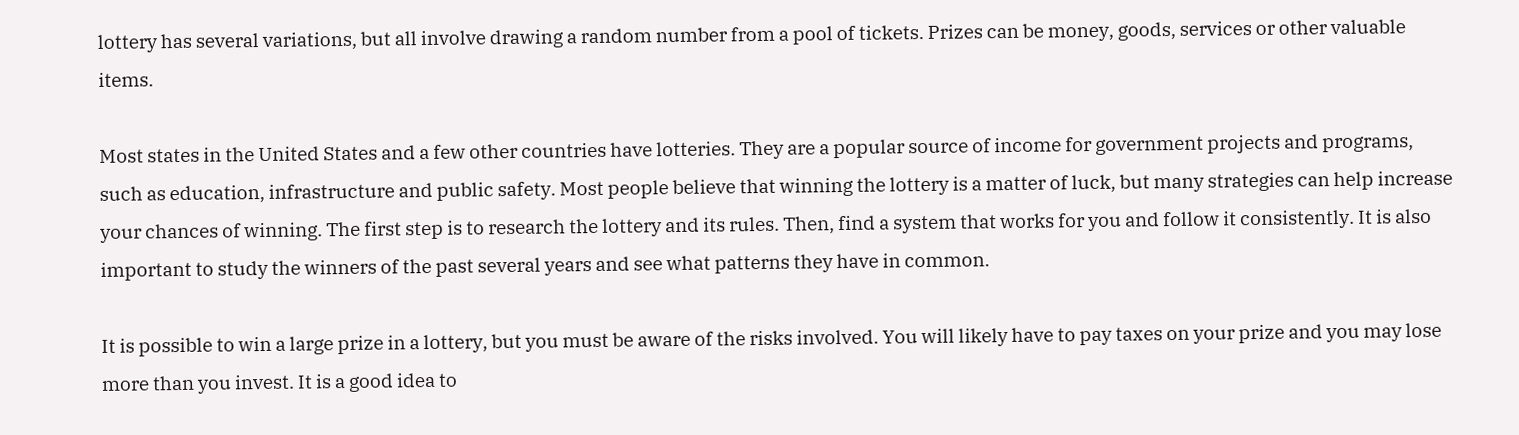lottery has several variations, but all involve drawing a random number from a pool of tickets. Prizes can be money, goods, services or other valuable items.

Most states in the United States and a few other countries have lotteries. They are a popular source of income for government projects and programs, such as education, infrastructure and public safety. Most people believe that winning the lottery is a matter of luck, but many strategies can help increase your chances of winning. The first step is to research the lottery and its rules. Then, find a system that works for you and follow it consistently. It is also important to study the winners of the past several years and see what patterns they have in common.

It is possible to win a large prize in a lottery, but you must be aware of the risks involved. You will likely have to pay taxes on your prize and you may lose more than you invest. It is a good idea to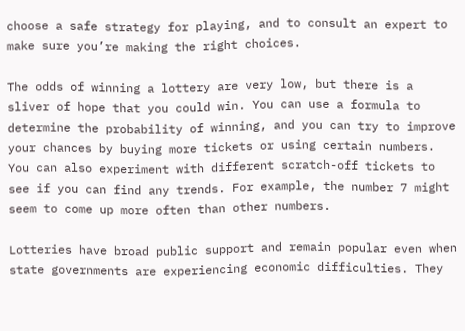choose a safe strategy for playing, and to consult an expert to make sure you’re making the right choices.

The odds of winning a lottery are very low, but there is a sliver of hope that you could win. You can use a formula to determine the probability of winning, and you can try to improve your chances by buying more tickets or using certain numbers. You can also experiment with different scratch-off tickets to see if you can find any trends. For example, the number 7 might seem to come up more often than other numbers.

Lotteries have broad public support and remain popular even when state governments are experiencing economic difficulties. They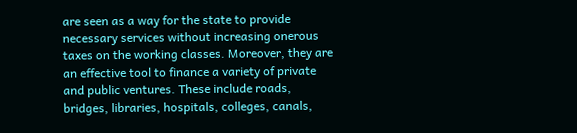are seen as a way for the state to provide necessary services without increasing onerous taxes on the working classes. Moreover, they are an effective tool to finance a variety of private and public ventures. These include roads, bridges, libraries, hospitals, colleges, canals,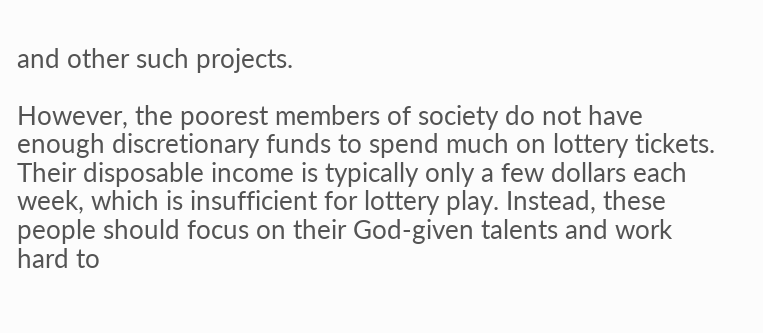and other such projects.

However, the poorest members of society do not have enough discretionary funds to spend much on lottery tickets. Their disposable income is typically only a few dollars each week, which is insufficient for lottery play. Instead, these people should focus on their God-given talents and work hard to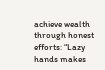achieve wealth through honest efforts: “Lazy hands makes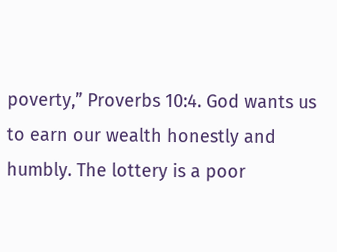poverty,” Proverbs 10:4. God wants us to earn our wealth honestly and humbly. The lottery is a poor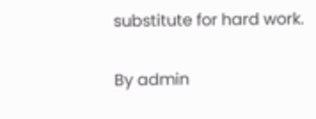substitute for hard work.

By admin